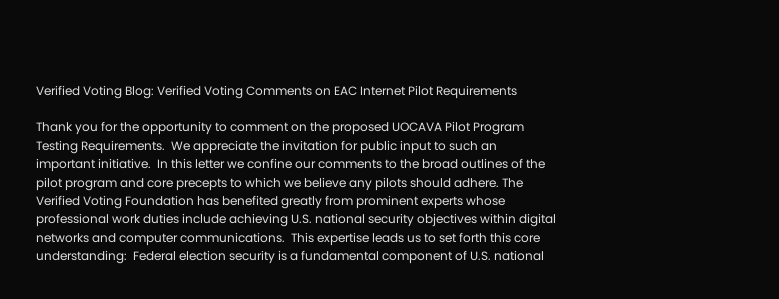Verified Voting Blog: Verified Voting Comments on EAC Internet Pilot Requirements

Thank you for the opportunity to comment on the proposed UOCAVA Pilot Program Testing Requirements.  We appreciate the invitation for public input to such an important initiative.  In this letter we confine our comments to the broad outlines of the pilot program and core precepts to which we believe any pilots should adhere. The Verified Voting Foundation has benefited greatly from prominent experts whose professional work duties include achieving U.S. national security objectives within digital networks and computer communications.  This expertise leads us to set forth this core understanding:  Federal election security is a fundamental component of U.S. national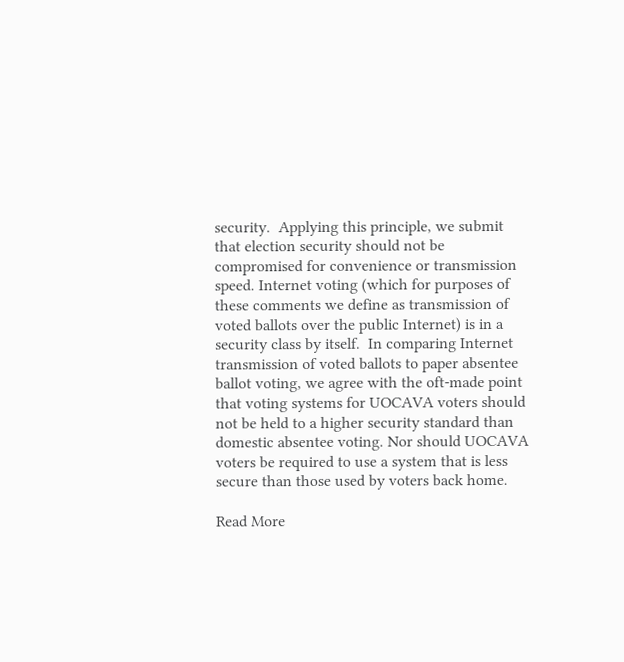security.  Applying this principle, we submit that election security should not be compromised for convenience or transmission speed. Internet voting (which for purposes of these comments we define as transmission of voted ballots over the public Internet) is in a security class by itself.  In comparing Internet transmission of voted ballots to paper absentee ballot voting, we agree with the oft-made point that voting systems for UOCAVA voters should not be held to a higher security standard than domestic absentee voting. Nor should UOCAVA voters be required to use a system that is less secure than those used by voters back home.

Read More